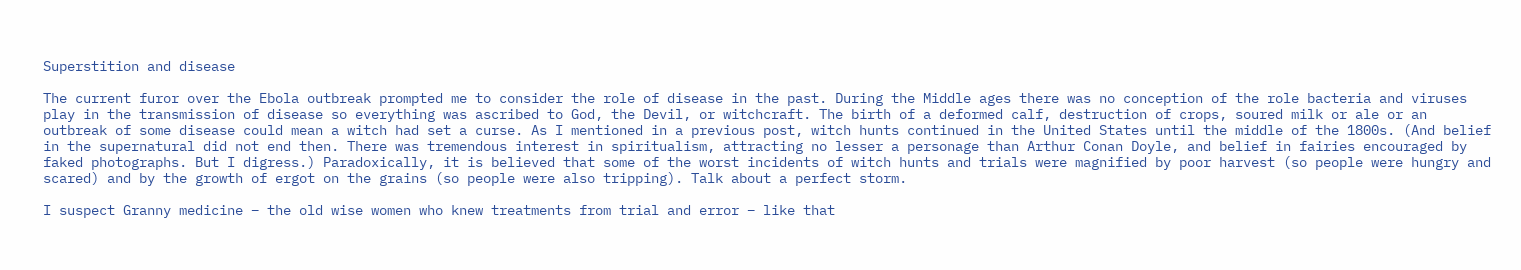Superstition and disease

The current furor over the Ebola outbreak prompted me to consider the role of disease in the past. During the Middle ages there was no conception of the role bacteria and viruses play in the transmission of disease so everything was ascribed to God, the Devil, or witchcraft. The birth of a deformed calf, destruction of crops, soured milk or ale or an outbreak of some disease could mean a witch had set a curse. As I mentioned in a previous post, witch hunts continued in the United States until the middle of the 1800s. (And belief in the supernatural did not end then. There was tremendous interest in spiritualism, attracting no lesser a personage than Arthur Conan Doyle, and belief in fairies encouraged by faked photographs. But I digress.) Paradoxically, it is believed that some of the worst incidents of witch hunts and trials were magnified by poor harvest (so people were hungry and scared) and by the growth of ergot on the grains (so people were also tripping). Talk about a perfect storm.

I suspect Granny medicine – the old wise women who knew treatments from trial and error – like that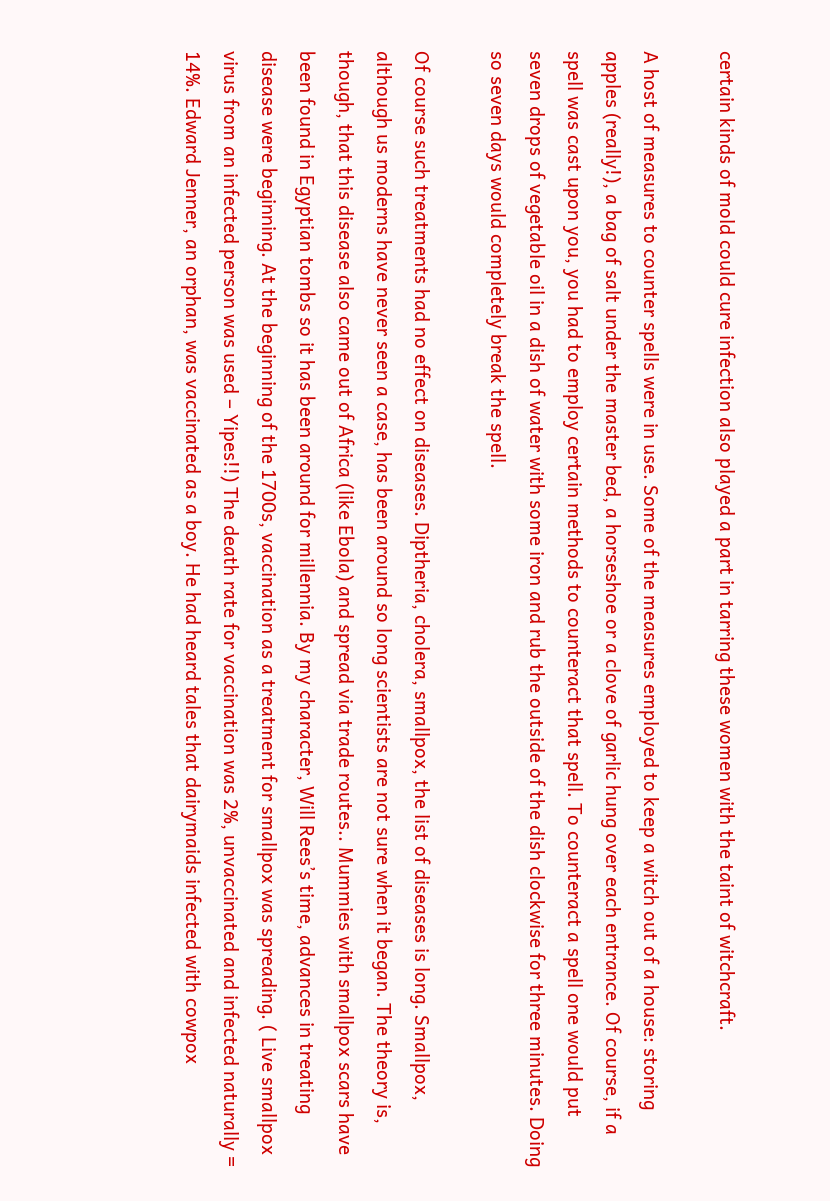certain kinds of mold could cure infection also played a part in tarring these women with the taint of witchcraft.

A host of measures to counter spells were in use. Some of the measures employed to keep a witch out of a house: storing apples (really!), a bag of salt under the master bed, a horseshoe or a clove of garlic hung over each entrance. Of course, if a spell was cast upon you, you had to employ certain methods to counteract that spell. To counteract a spell one would put seven drops of vegetable oil in a dish of water with some iron and rub the outside of the dish clockwise for three minutes. Doing so seven days would completely break the spell.

Of course such treatments had no effect on diseases. Diptheria, cholera, smallpox, the list of diseases is long. Smallpox, although us moderns have never seen a case, has been around so long scientists are not sure when it began. The theory is, though, that this disease also came out of Africa (like Ebola) and spread via trade routes.. Mummies with smallpox scars have been found in Egyptian tombs so it has been around for millennia. By my character, Will Rees’s time, advances in treating disease were beginning. At the beginning of the 1700s, vaccination as a treatment for smallpox was spreading. ( Live smallpox virus from an infected person was used – Yipes!!) The death rate for vaccination was 2%, unvaccinated and infected naturally = 14%. Edward Jenner, an orphan, was vaccinated as a boy. He had heard tales that dairymaids infected with cowpox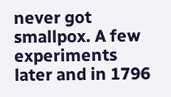never got smallpox. A few experiments later and in 1796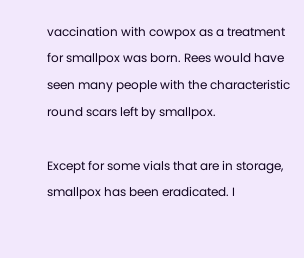vaccination with cowpox as a treatment for smallpox was born. Rees would have seen many people with the characteristic round scars left by smallpox.

Except for some vials that are in storage, smallpox has been eradicated. I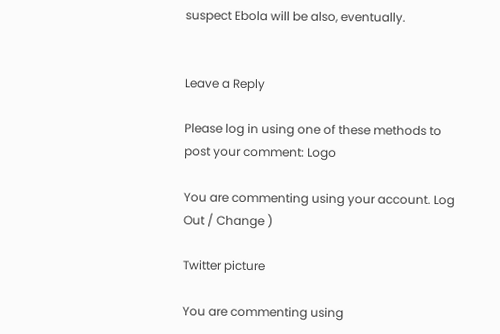suspect Ebola will be also, eventually.


Leave a Reply

Please log in using one of these methods to post your comment: Logo

You are commenting using your account. Log Out / Change )

Twitter picture

You are commenting using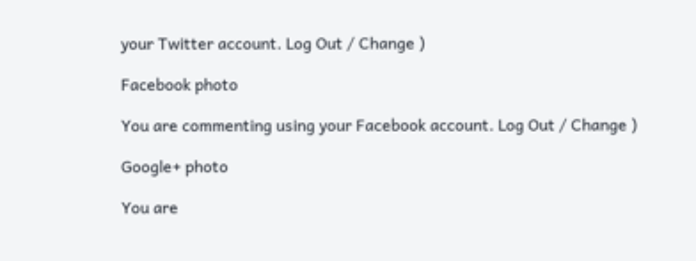your Twitter account. Log Out / Change )

Facebook photo

You are commenting using your Facebook account. Log Out / Change )

Google+ photo

You are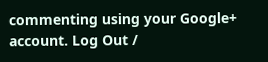commenting using your Google+ account. Log Out /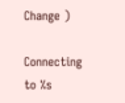Change )

Connecting to %s